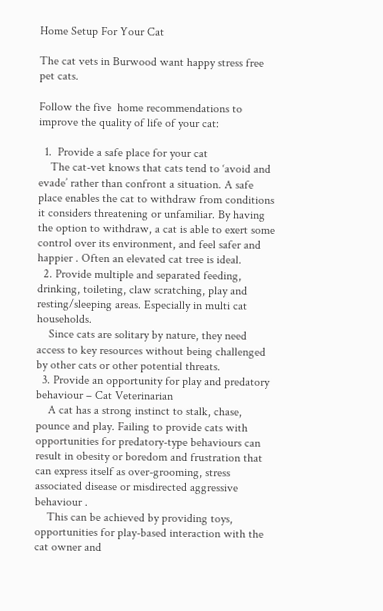Home Setup For Your Cat

The cat vets in Burwood want happy stress free pet cats.

Follow the five  home recommendations to improve the quality of life of your cat:

  1.  Provide a safe place for your cat
    The cat-vet knows that cats tend to ‘avoid and evade’ rather than confront a situation. A safe place enables the cat to withdraw from conditions it considers threatening or unfamiliar. By having the option to withdraw, a cat is able to exert some control over its environment, and feel safer and happier . Often an elevated cat tree is ideal.
  2. Provide multiple and separated feeding, drinking, toileting, claw scratching, play and resting/sleeping areas. Especially in multi cat households.
    Since cats are solitary by nature, they need access to key resources without being challenged by other cats or other potential threats.
  3. Provide an opportunity for play and predatory behaviour – Cat Veterinarian
    A cat has a strong instinct to stalk, chase, pounce and play. Failing to provide cats with opportunities for predatory-type behaviours can result in obesity or boredom and frustration that can express itself as over-grooming, stress associated disease or misdirected aggressive behaviour .
    This can be achieved by providing toys, opportunities for play-based interaction with the cat owner and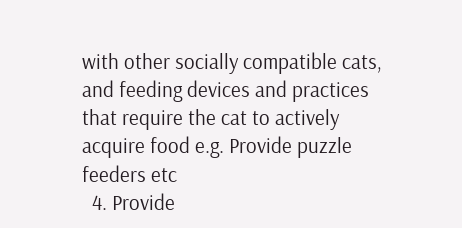with other socially compatible cats, and feeding devices and practices that require the cat to actively acquire food e.g. Provide puzzle feeders etc
  4. Provide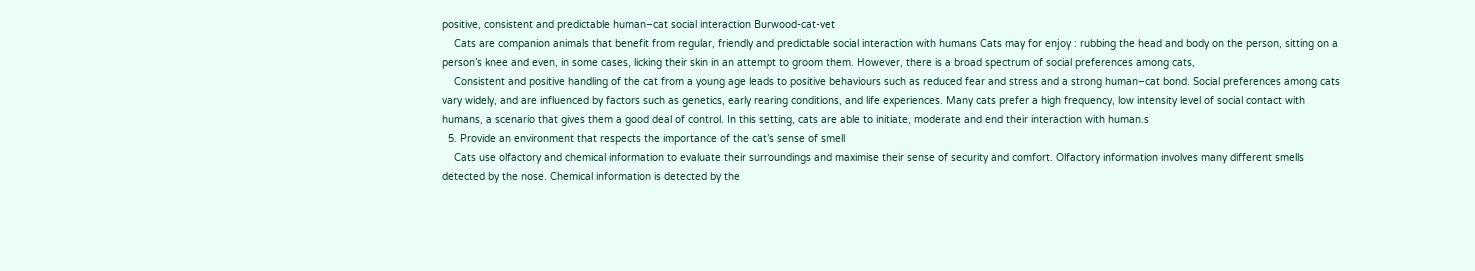positive, consistent and predictable human–cat social interaction Burwood-cat-vet
    Cats are companion animals that benefit from regular, friendly and predictable social interaction with humans Cats may for enjoy : rubbing the head and body on the person, sitting on a person’s knee and even, in some cases, licking their skin in an attempt to groom them. However, there is a broad spectrum of social preferences among cats,
    Consistent and positive handling of the cat from a young age leads to positive behaviours such as reduced fear and stress and a strong human–cat bond. Social preferences among cats vary widely, and are influenced by factors such as genetics, early rearing conditions, and life experiences. Many cats prefer a high frequency, low intensity level of social contact with humans, a scenario that gives them a good deal of control. In this setting, cats are able to initiate, moderate and end their interaction with human.s
  5. Provide an environment that respects the importance of the cat’s sense of smell
    Cats use olfactory and chemical information to evaluate their surroundings and maximise their sense of security and comfort. Olfactory information involves many different smells detected by the nose. Chemical information is detected by the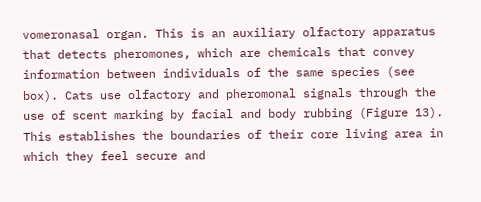vomeronasal organ. This is an auxiliary olfactory apparatus that detects pheromones, which are chemicals that convey information between individuals of the same species (see box). Cats use olfactory and pheromonal signals through the use of scent marking by facial and body rubbing (Figure 13). This establishes the boundaries of their core living area in which they feel secure and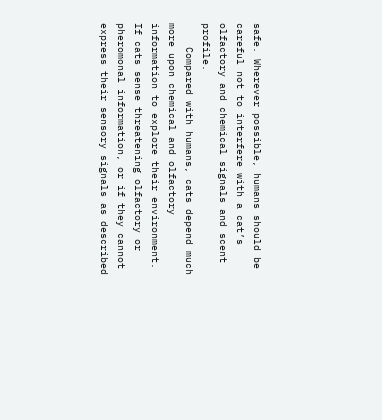safe. Wherever possible, humans should be careful not to interfere with a cat’s olfactory and chemical signals and scent profile.
    Compared with humans, cats depend much more upon chemical and olfactory information to explore their environment. If cats sense threatening olfactory or pheromonal information, or if they cannot express their sensory signals as described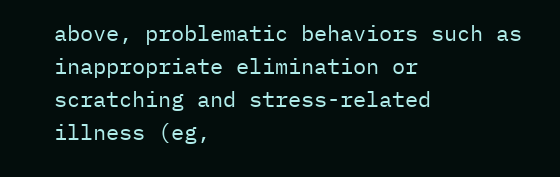above, problematic behaviors such as inappropriate elimination or scratching and stress-related illness (eg,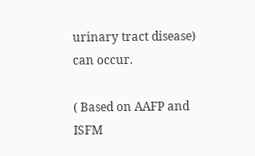urinary tract disease) can occur.

( Based on AAFP and ISFM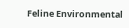Feline Environmental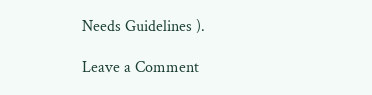Needs Guidelines ).

Leave a Comment